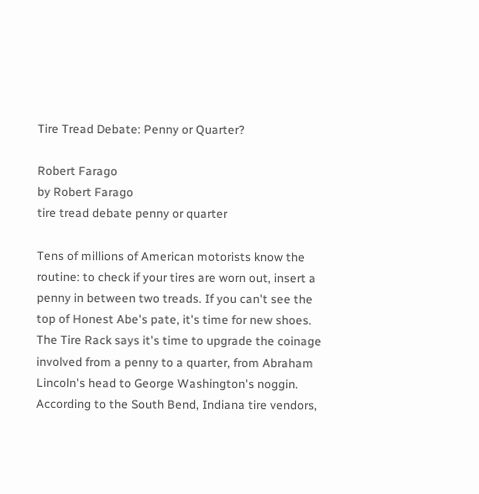Tire Tread Debate: Penny or Quarter?

Robert Farago
by Robert Farago
tire tread debate penny or quarter

Tens of millions of American motorists know the routine: to check if your tires are worn out, insert a penny in between two treads. If you can't see the top of Honest Abe's pate, it's time for new shoes. The Tire Rack says it's time to upgrade the coinage involved from a penny to a quarter, from Abraham Lincoln's head to George Washington's noggin. According to the South Bend, Indiana tire vendors,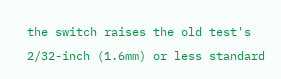the switch raises the old test's 2/32-inch (1.6mm) or less standard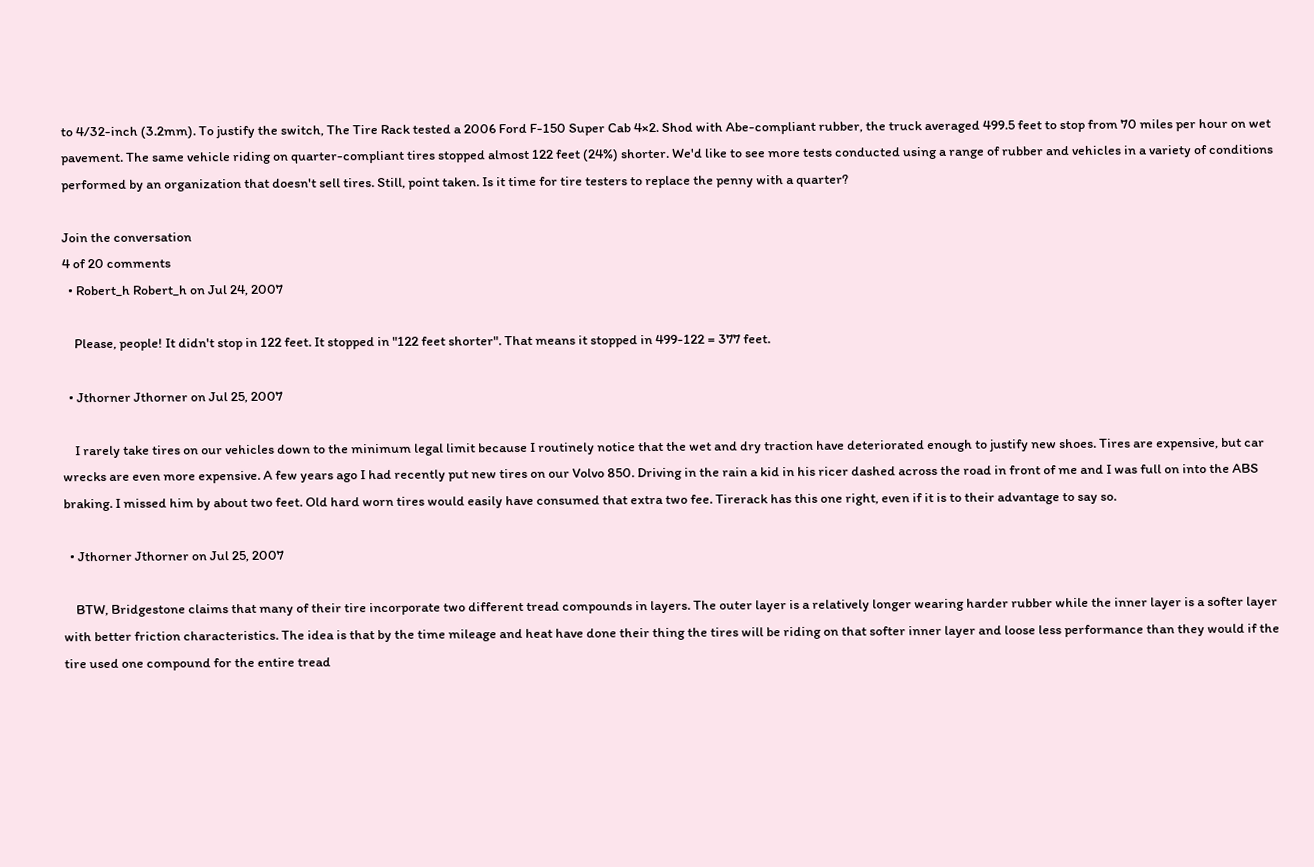to 4/32-inch (3.2mm). To justify the switch, The Tire Rack tested a 2006 Ford F-150 Super Cab 4×2. Shod with Abe-compliant rubber, the truck averaged 499.5 feet to stop from 70 miles per hour on wet pavement. The same vehicle riding on quarter-compliant tires stopped almost 122 feet (24%) shorter. We'd like to see more tests conducted using a range of rubber and vehicles in a variety of conditions performed by an organization that doesn't sell tires. Still, point taken. Is it time for tire testers to replace the penny with a quarter?

Join the conversation
4 of 20 comments
  • Robert_h Robert_h on Jul 24, 2007

    Please, people! It didn't stop in 122 feet. It stopped in "122 feet shorter". That means it stopped in 499-122 = 377 feet.

  • Jthorner Jthorner on Jul 25, 2007

    I rarely take tires on our vehicles down to the minimum legal limit because I routinely notice that the wet and dry traction have deteriorated enough to justify new shoes. Tires are expensive, but car wrecks are even more expensive. A few years ago I had recently put new tires on our Volvo 850. Driving in the rain a kid in his ricer dashed across the road in front of me and I was full on into the ABS braking. I missed him by about two feet. Old hard worn tires would easily have consumed that extra two fee. Tirerack has this one right, even if it is to their advantage to say so.

  • Jthorner Jthorner on Jul 25, 2007

    BTW, Bridgestone claims that many of their tire incorporate two different tread compounds in layers. The outer layer is a relatively longer wearing harder rubber while the inner layer is a softer layer with better friction characteristics. The idea is that by the time mileage and heat have done their thing the tires will be riding on that softer inner layer and loose less performance than they would if the tire used one compound for the entire tread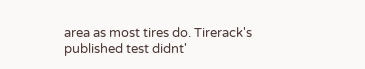area as most tires do. Tirerack's published test didnt'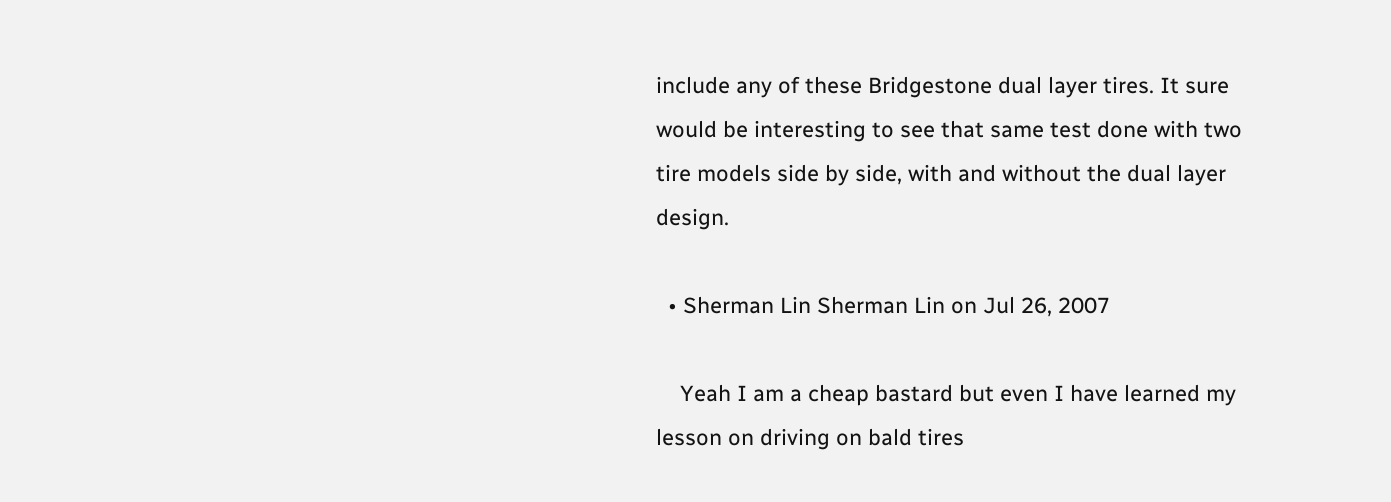include any of these Bridgestone dual layer tires. It sure would be interesting to see that same test done with two tire models side by side, with and without the dual layer design.

  • Sherman Lin Sherman Lin on Jul 26, 2007

    Yeah I am a cheap bastard but even I have learned my lesson on driving on bald tires